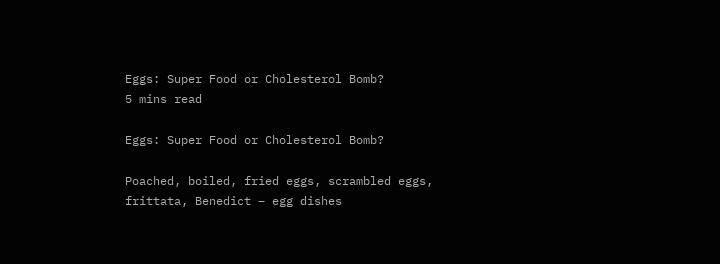Eggs: Super Food or Cholesterol Bomb?
5 mins read

Eggs: Super Food or Cholesterol Bomb?

Poached, boiled, fried eggs, scrambled eggs, frittata, Benedict – egg dishes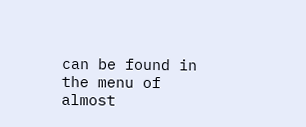can be found in the menu of almost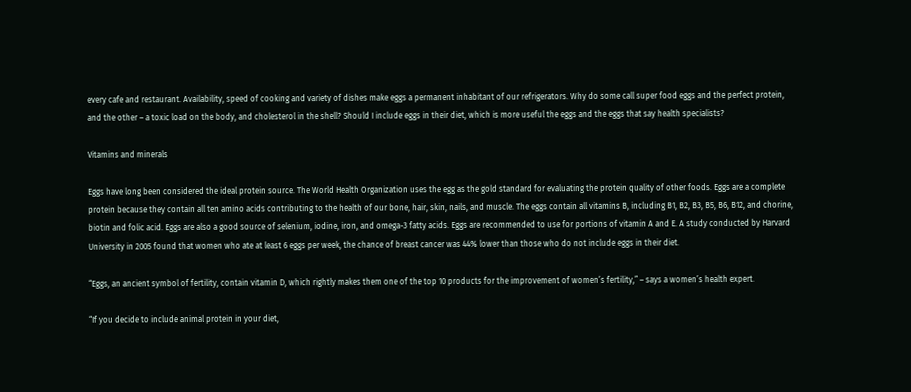every cafe and restaurant. Availability, speed of cooking and variety of dishes make eggs a permanent inhabitant of our refrigerators. Why do some call super food eggs and the perfect protein, and the other – a toxic load on the body, and cholesterol in the shell? Should I include eggs in their diet, which is more useful the eggs and the eggs that say health specialists?

Vitamins and minerals

Eggs have long been considered the ideal protein source. The World Health Organization uses the egg as the gold standard for evaluating the protein quality of other foods. Eggs are a complete protein because they contain all ten amino acids contributing to the health of our bone, hair, skin, nails, and muscle. The eggs contain all vitamins B, including B1, B2, B3, B5, B6, B12, and chorine, biotin and folic acid. Eggs are also a good source of selenium, iodine, iron, and omega-3 fatty acids. Eggs are recommended to use for portions of vitamin A and E. A study conducted by Harvard University in 2005 found that women who ate at least 6 eggs per week, the chance of breast cancer was 44% lower than those who do not include eggs in their diet.

“Eggs, an ancient symbol of fertility, contain vitamin D, which rightly makes them one of the top 10 products for the improvement of women’s fertility,” – says a women’s health expert.

“If you decide to include animal protein in your diet,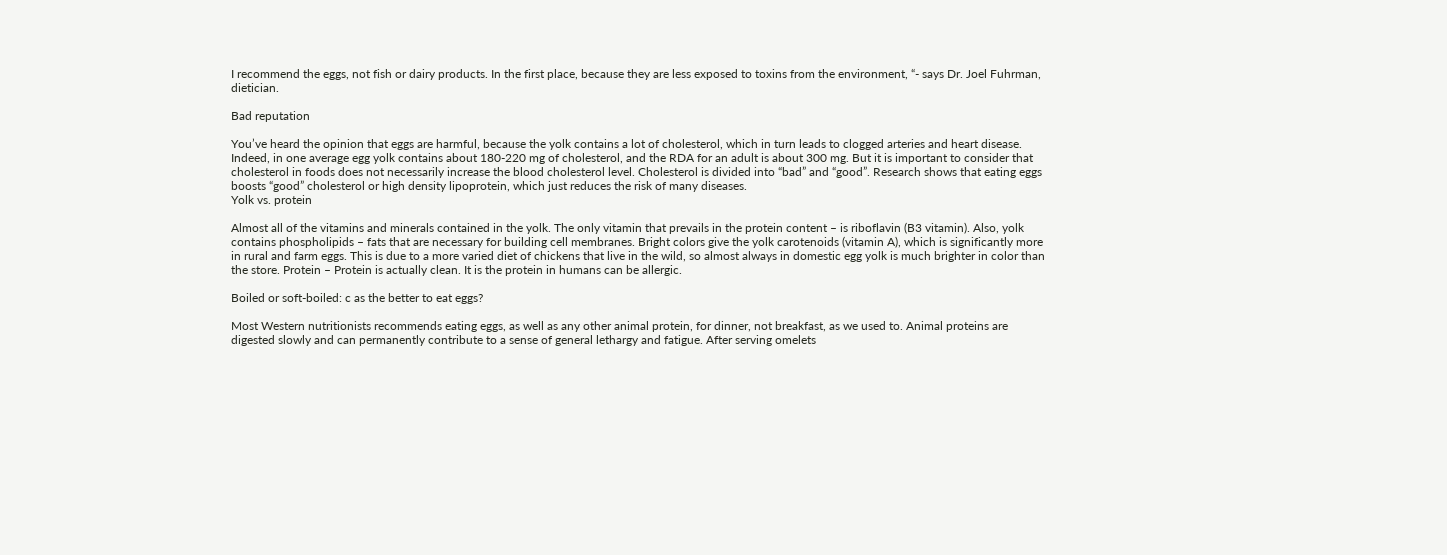I recommend the eggs, not fish or dairy products. In the first place, because they are less exposed to toxins from the environment, “- says Dr. Joel Fuhrman, dietician.

Bad reputation

You’ve heard the opinion that eggs are harmful, because the yolk contains a lot of cholesterol, which in turn leads to clogged arteries and heart disease. Indeed, in one average egg yolk contains about 180-220 mg of cholesterol, and the RDA for an adult is about 300 mg. But it is important to consider that cholesterol in foods does not necessarily increase the blood cholesterol level. Cholesterol is divided into “bad” and “good”. Research shows that eating eggs boosts “good” cholesterol or high density lipoprotein, which just reduces the risk of many diseases.
Yolk vs. protein

Almost all of the vitamins and minerals contained in the yolk. The only vitamin that prevails in the protein content – is riboflavin (B3 vitamin). Also, yolk contains phospholipids – fats that are necessary for building cell membranes. Bright colors give the yolk carotenoids (vitamin A), which is significantly more in rural and farm eggs. This is due to a more varied diet of chickens that live in the wild, so almost always in domestic egg yolk is much brighter in color than the store. Protein – Protein is actually clean. It is the protein in humans can be allergic.

Boiled or soft-boiled: c as the better to eat eggs?

Most Western nutritionists recommends eating eggs, as well as any other animal protein, for dinner, not breakfast, as we used to. Animal proteins are digested slowly and can permanently contribute to a sense of general lethargy and fatigue. After serving omelets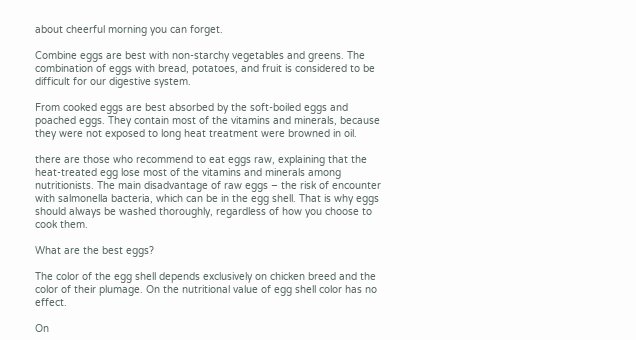about cheerful morning you can forget.

Combine eggs are best with non-starchy vegetables and greens. The combination of eggs with bread, potatoes, and fruit is considered to be difficult for our digestive system.

From cooked eggs are best absorbed by the soft-boiled eggs and poached eggs. They contain most of the vitamins and minerals, because they were not exposed to long heat treatment were browned in oil.

there are those who recommend to eat eggs raw, explaining that the heat-treated egg lose most of the vitamins and minerals among nutritionists. The main disadvantage of raw eggs – the risk of encounter with salmonella bacteria, which can be in the egg shell. That is why eggs should always be washed thoroughly, regardless of how you choose to cook them.

What are the best eggs?

The color of the egg shell depends exclusively on chicken breed and the color of their plumage. On the nutritional value of egg shell color has no effect.

On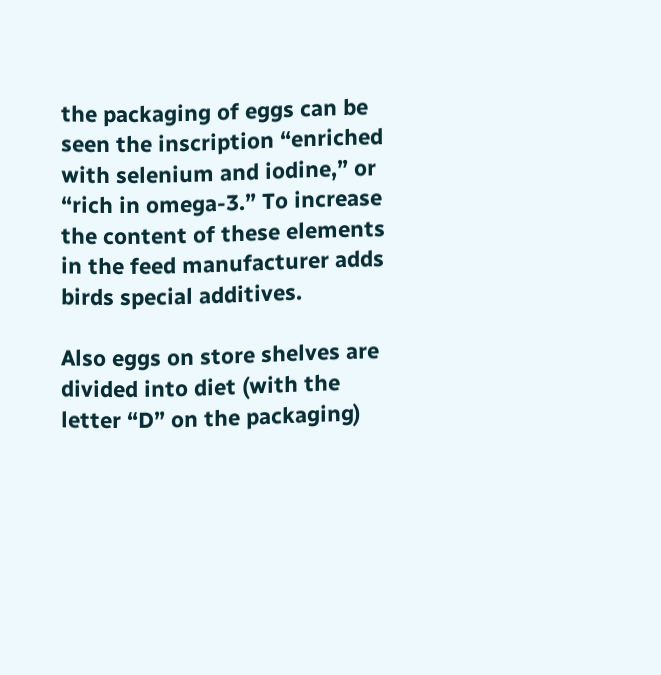the packaging of eggs can be seen the inscription “enriched with selenium and iodine,” or “rich in omega-3.” To increase the content of these elements in the feed manufacturer adds birds special additives.

Also eggs on store shelves are divided into diet (with the letter “D” on the packaging)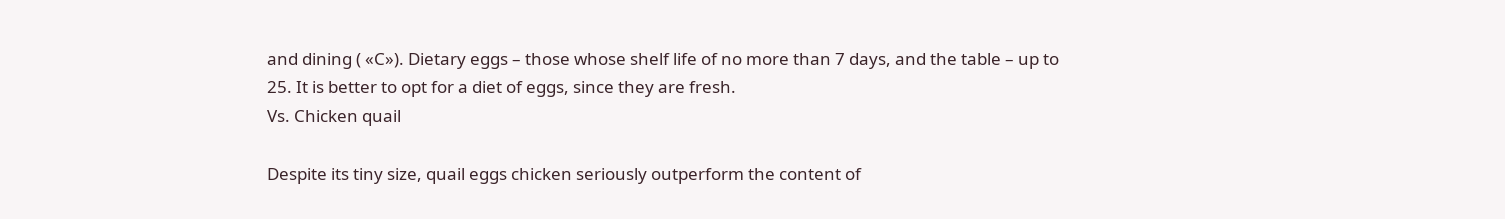and dining ( «C»). Dietary eggs – those whose shelf life of no more than 7 days, and the table – up to 25. It is better to opt for a diet of eggs, since they are fresh.
Vs. Chicken quail

Despite its tiny size, quail eggs chicken seriously outperform the content of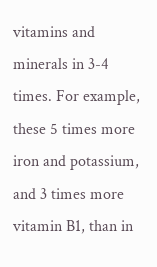vitamins and minerals in 3-4 times. For example, these 5 times more iron and potassium, and 3 times more vitamin B1, than in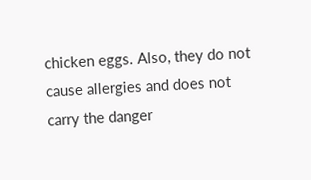chicken eggs. Also, they do not cause allergies and does not carry the danger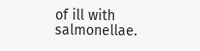of ill with salmonellae.